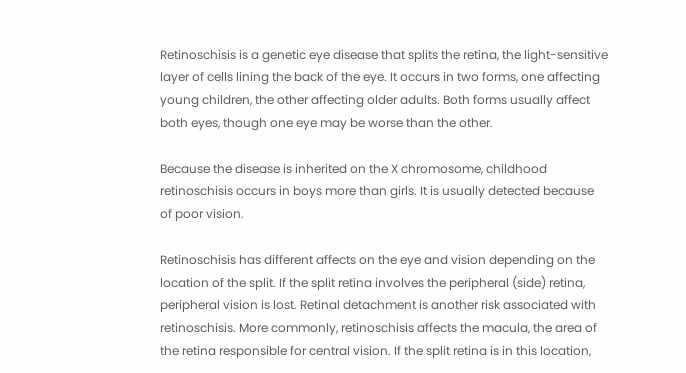Retinoschisis is a genetic eye disease that splits the retina, the light-sensitive layer of cells lining the back of the eye. It occurs in two forms, one affecting young children, the other affecting older adults. Both forms usually affect both eyes, though one eye may be worse than the other.

Because the disease is inherited on the X chromosome, childhood retinoschisis occurs in boys more than girls. It is usually detected because of poor vision.

Retinoschisis has different affects on the eye and vision depending on the location of the split. If the split retina involves the peripheral (side) retina, peripheral vision is lost. Retinal detachment is another risk associated with retinoschisis. More commonly, retinoschisis affects the macula, the area of the retina responsible for central vision. If the split retina is in this location,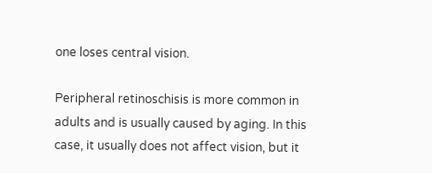one loses central vision.

Peripheral retinoschisis is more common in adults and is usually caused by aging. In this case, it usually does not affect vision, but it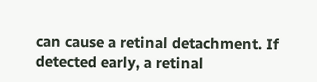can cause a retinal detachment. If detected early, a retinal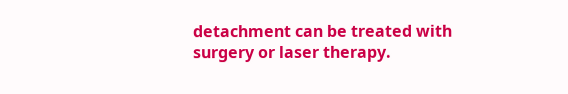detachment can be treated with surgery or laser therapy.